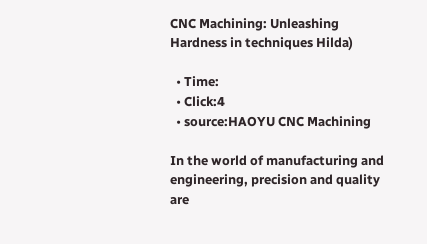CNC Machining: Unleashing Hardness in techniques Hilda)

  • Time:
  • Click:4
  • source:HAOYU CNC Machining

In the world of manufacturing and engineering, precision and quality are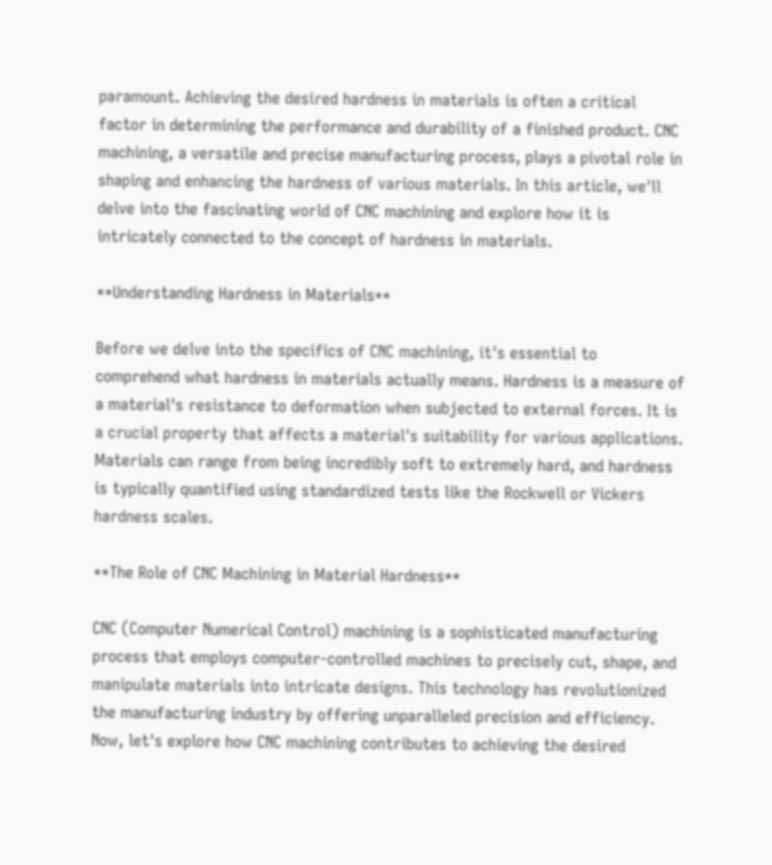paramount. Achieving the desired hardness in materials is often a critical factor in determining the performance and durability of a finished product. CNC machining, a versatile and precise manufacturing process, plays a pivotal role in shaping and enhancing the hardness of various materials. In this article, we'll delve into the fascinating world of CNC machining and explore how it is intricately connected to the concept of hardness in materials.

**Understanding Hardness in Materials**

Before we delve into the specifics of CNC machining, it's essential to comprehend what hardness in materials actually means. Hardness is a measure of a material's resistance to deformation when subjected to external forces. It is a crucial property that affects a material's suitability for various applications. Materials can range from being incredibly soft to extremely hard, and hardness is typically quantified using standardized tests like the Rockwell or Vickers hardness scales.

**The Role of CNC Machining in Material Hardness**

CNC (Computer Numerical Control) machining is a sophisticated manufacturing process that employs computer-controlled machines to precisely cut, shape, and manipulate materials into intricate designs. This technology has revolutionized the manufacturing industry by offering unparalleled precision and efficiency. Now, let's explore how CNC machining contributes to achieving the desired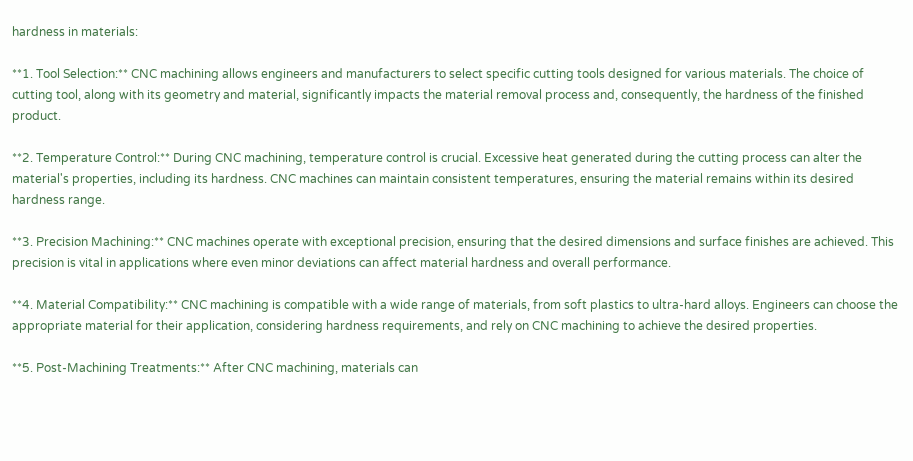hardness in materials:

**1. Tool Selection:** CNC machining allows engineers and manufacturers to select specific cutting tools designed for various materials. The choice of cutting tool, along with its geometry and material, significantly impacts the material removal process and, consequently, the hardness of the finished product.

**2. Temperature Control:** During CNC machining, temperature control is crucial. Excessive heat generated during the cutting process can alter the material's properties, including its hardness. CNC machines can maintain consistent temperatures, ensuring the material remains within its desired hardness range.

**3. Precision Machining:** CNC machines operate with exceptional precision, ensuring that the desired dimensions and surface finishes are achieved. This precision is vital in applications where even minor deviations can affect material hardness and overall performance.

**4. Material Compatibility:** CNC machining is compatible with a wide range of materials, from soft plastics to ultra-hard alloys. Engineers can choose the appropriate material for their application, considering hardness requirements, and rely on CNC machining to achieve the desired properties.

**5. Post-Machining Treatments:** After CNC machining, materials can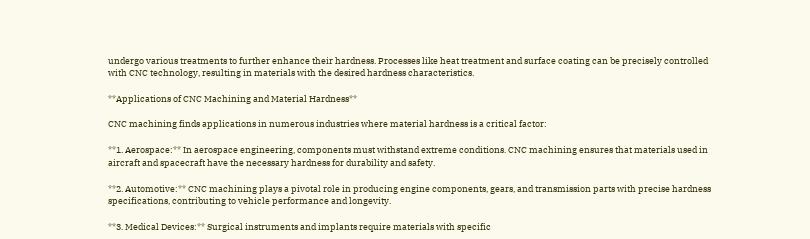undergo various treatments to further enhance their hardness. Processes like heat treatment and surface coating can be precisely controlled with CNC technology, resulting in materials with the desired hardness characteristics.

**Applications of CNC Machining and Material Hardness**

CNC machining finds applications in numerous industries where material hardness is a critical factor:

**1. Aerospace:** In aerospace engineering, components must withstand extreme conditions. CNC machining ensures that materials used in aircraft and spacecraft have the necessary hardness for durability and safety.

**2. Automotive:** CNC machining plays a pivotal role in producing engine components, gears, and transmission parts with precise hardness specifications, contributing to vehicle performance and longevity.

**3. Medical Devices:** Surgical instruments and implants require materials with specific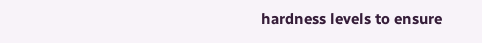hardness levels to ensure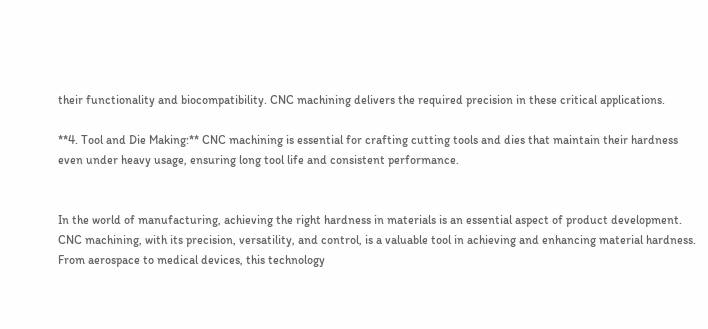their functionality and biocompatibility. CNC machining delivers the required precision in these critical applications.

**4. Tool and Die Making:** CNC machining is essential for crafting cutting tools and dies that maintain their hardness even under heavy usage, ensuring long tool life and consistent performance.


In the world of manufacturing, achieving the right hardness in materials is an essential aspect of product development. CNC machining, with its precision, versatility, and control, is a valuable tool in achieving and enhancing material hardness. From aerospace to medical devices, this technology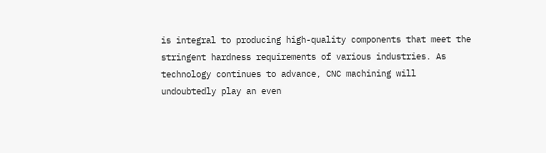is integral to producing high-quality components that meet the stringent hardness requirements of various industries. As technology continues to advance, CNC machining will undoubtedly play an even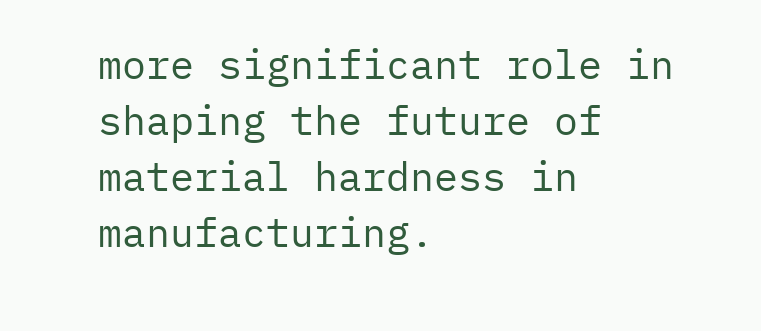more significant role in shaping the future of material hardness in manufacturing.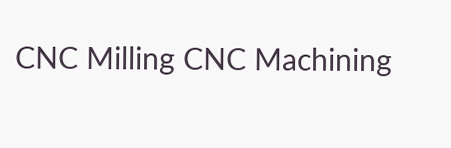CNC Milling CNC Machining